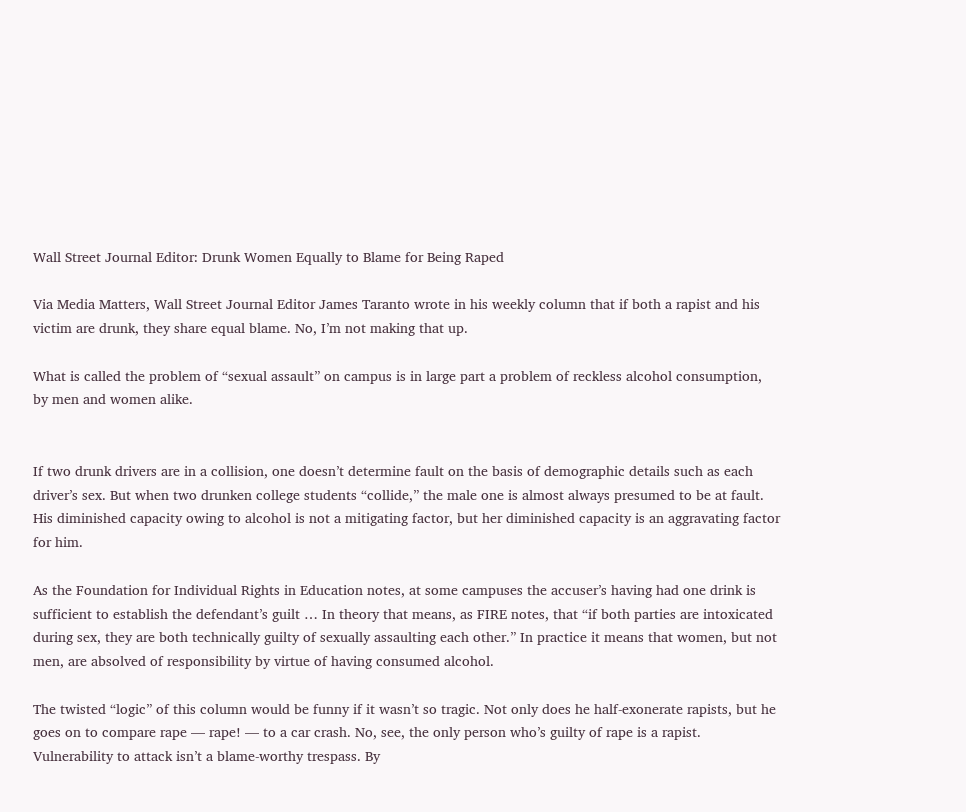Wall Street Journal Editor: Drunk Women Equally to Blame for Being Raped

Via Media Matters, Wall Street Journal Editor James Taranto wrote in his weekly column that if both a rapist and his victim are drunk, they share equal blame. No, I’m not making that up.

What is called the problem of “sexual assault” on campus is in large part a problem of reckless alcohol consumption, by men and women alike.


If two drunk drivers are in a collision, one doesn’t determine fault on the basis of demographic details such as each driver’s sex. But when two drunken college students “collide,” the male one is almost always presumed to be at fault. His diminished capacity owing to alcohol is not a mitigating factor, but her diminished capacity is an aggravating factor for him.

As the Foundation for Individual Rights in Education notes, at some campuses the accuser’s having had one drink is sufficient to establish the defendant’s guilt … In theory that means, as FIRE notes, that “if both parties are intoxicated during sex, they are both technically guilty of sexually assaulting each other.” In practice it means that women, but not men, are absolved of responsibility by virtue of having consumed alcohol.

The twisted “logic” of this column would be funny if it wasn’t so tragic. Not only does he half-exonerate rapists, but he goes on to compare rape — rape! — to a car crash. No, see, the only person who’s guilty of rape is a rapist. Vulnerability to attack isn’t a blame-worthy trespass. By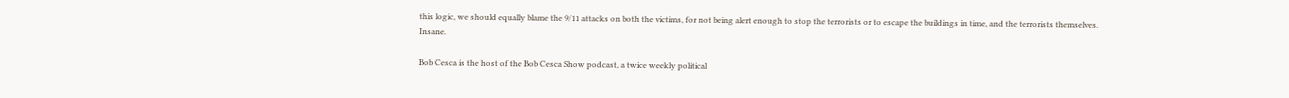this logic, we should equally blame the 9/11 attacks on both the victims, for not being alert enough to stop the terrorists or to escape the buildings in time, and the terrorists themselves. Insane.

Bob Cesca is the host of the Bob Cesca Show podcast, a twice weekly political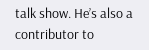talk show. He’s also a contributor to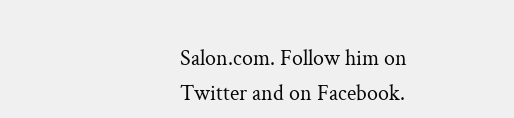Salon.com. Follow him on Twitter and on Facebook.